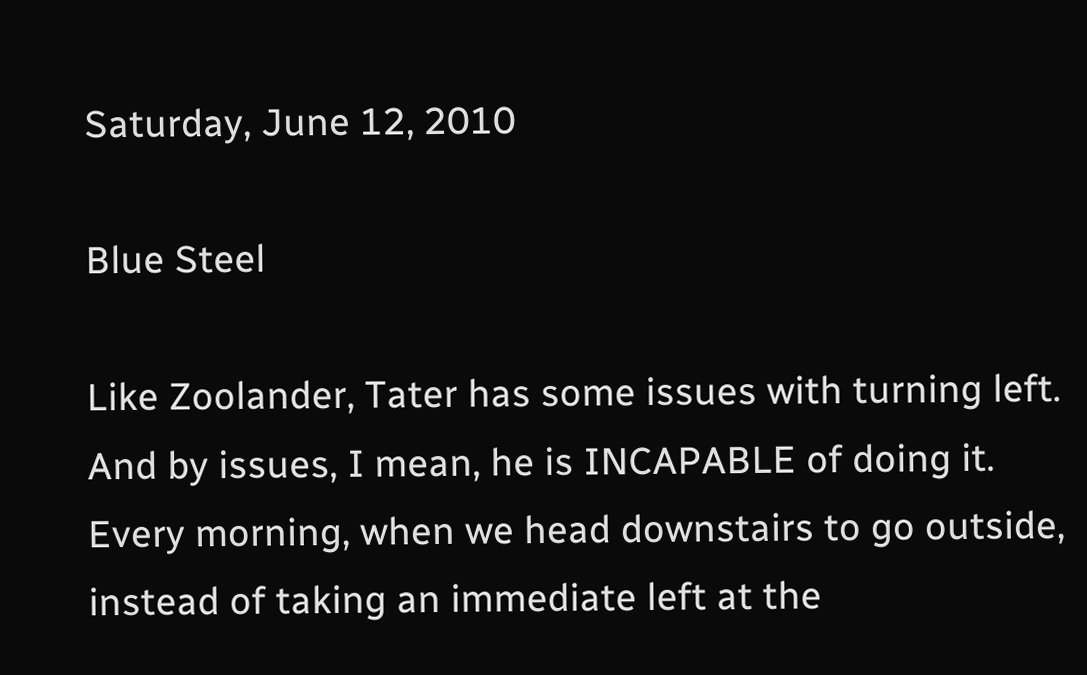Saturday, June 12, 2010

Blue Steel

Like Zoolander, Tater has some issues with turning left. And by issues, I mean, he is INCAPABLE of doing it. Every morning, when we head downstairs to go outside, instead of taking an immediate left at the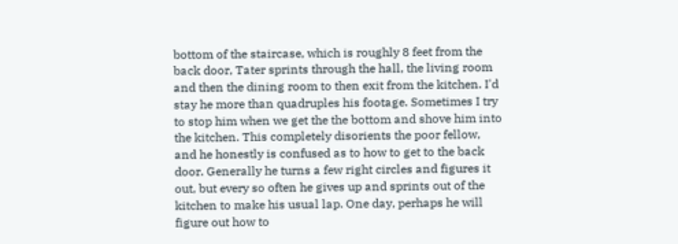bottom of the staircase, which is roughly 8 feet from the back door, Tater sprints through the hall, the living room and then the dining room to then exit from the kitchen. I'd stay he more than quadruples his footage. Sometimes I try to stop him when we get the the bottom and shove him into the kitchen. This completely disorients the poor fellow, and he honestly is confused as to how to get to the back door. Generally he turns a few right circles and figures it out, but every so often he gives up and sprints out of the kitchen to make his usual lap. One day, perhaps he will figure out how to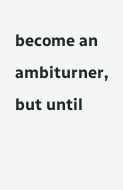become an ambiturner, but until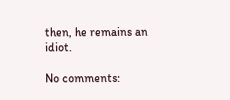then, he remains an idiot.

No comments: